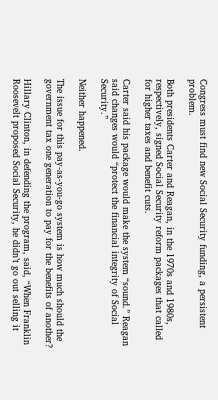Congress must find new Social Security funding, a persistent problem.

Both presidents Carter and Reagan, in the 1970s and 1980s, respectively, signed Social Security reform packages that called for higher taxes and benefit cuts.

Carter said his package would make the system “sound.” Reagan said changes would “protect the financial integrity of Social Security.”

Neither happened.

The issue for this pay-as-you-go system is how much should the government tax one generation to pay for the benefits of another?

Hillary Clinton, in defending the program, said, “When Franklin Roosevelt proposed Social Security, he didn’t go out selling it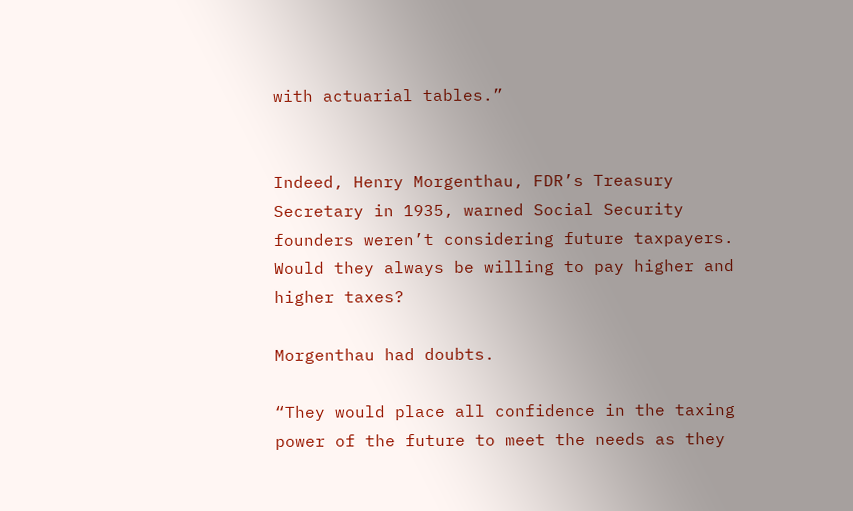with actuarial tables.”


Indeed, Henry Morgenthau, FDR’s Treasury Secretary in 1935, warned Social Security founders weren’t considering future taxpayers. Would they always be willing to pay higher and higher taxes?

Morgenthau had doubts.

“They would place all confidence in the taxing power of the future to meet the needs as they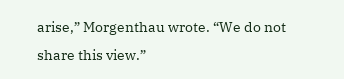arise,” Morgenthau wrote. “We do not share this view.”